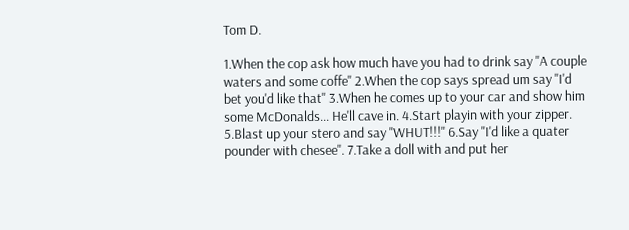Tom D.

1.When the cop ask how much have you had to drink say "A couple waters and some coffe" 2.When the cop says spread um say "I'd bet you'd like that" 3.When he comes up to your car and show him some McDonalds... He'll cave in. 4.Start playin with your zipper. 5.Blast up your stero and say "WHUT!!!" 6.Say "I'd like a quater pounder with chesee". 7.Take a doll with and put her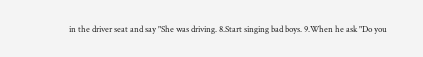in the driver seat and say "She was driving. 8.Start singing bad boys. 9.When he ask "Do you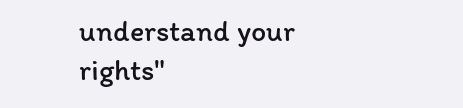understand your rights"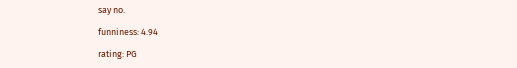say no.

funniness: 4.94

rating: PG